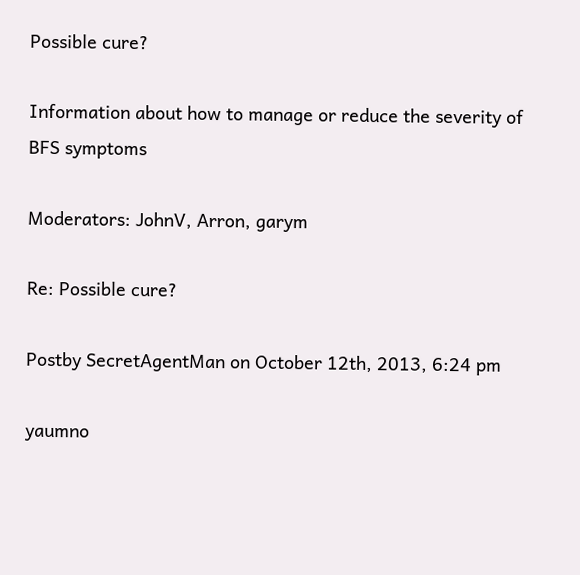Possible cure?

Information about how to manage or reduce the severity of BFS symptoms

Moderators: JohnV, Arron, garym

Re: Possible cure?

Postby SecretAgentMan on October 12th, 2013, 6:24 pm

yaumno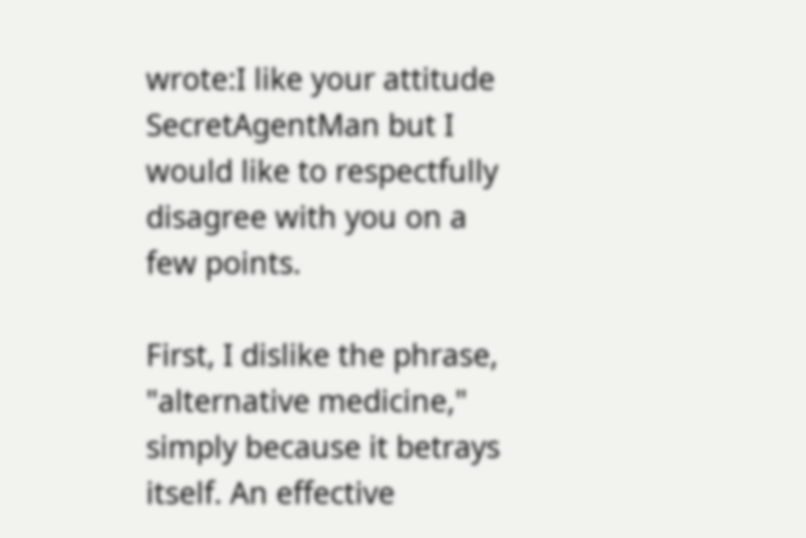wrote:I like your attitude SecretAgentMan but I would like to respectfully disagree with you on a few points.

First, I dislike the phrase, "alternative medicine," simply because it betrays itself. An effective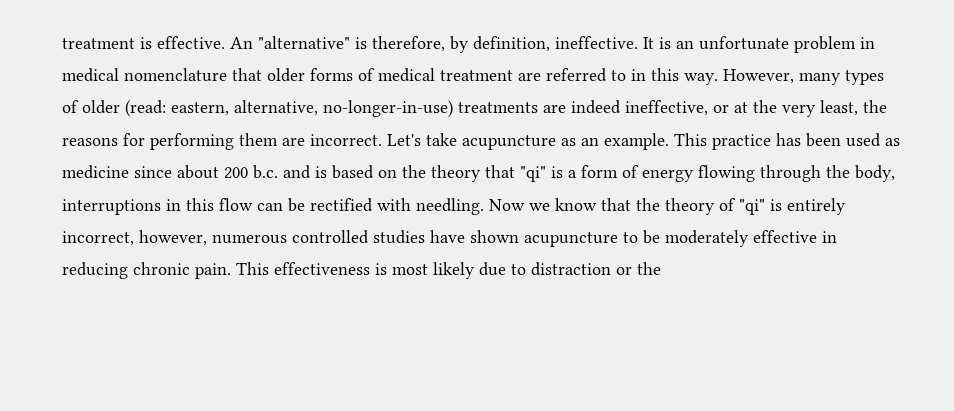treatment is effective. An "alternative" is therefore, by definition, ineffective. It is an unfortunate problem in medical nomenclature that older forms of medical treatment are referred to in this way. However, many types of older (read: eastern, alternative, no-longer-in-use) treatments are indeed ineffective, or at the very least, the reasons for performing them are incorrect. Let's take acupuncture as an example. This practice has been used as medicine since about 200 b.c. and is based on the theory that "qi" is a form of energy flowing through the body, interruptions in this flow can be rectified with needling. Now we know that the theory of "qi" is entirely incorrect, however, numerous controlled studies have shown acupuncture to be moderately effective in reducing chronic pain. This effectiveness is most likely due to distraction or the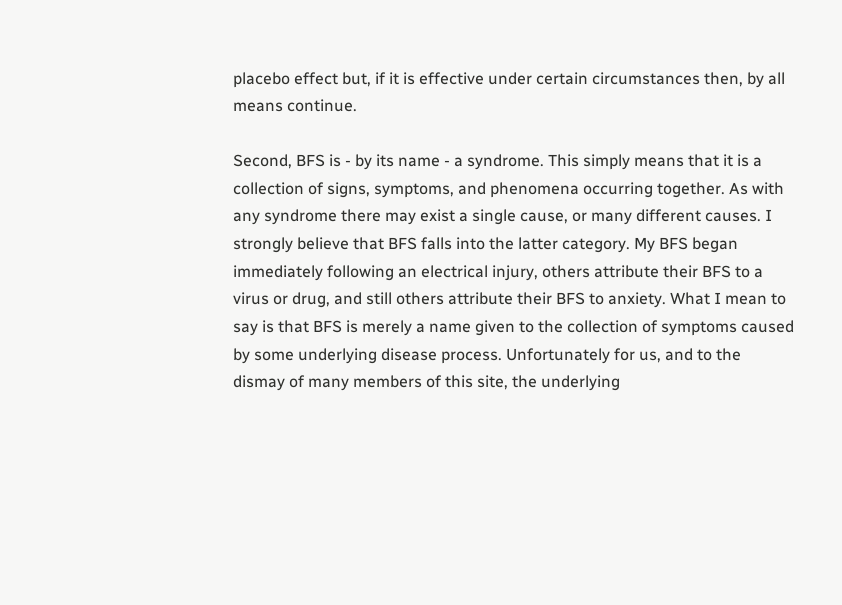placebo effect but, if it is effective under certain circumstances then, by all means continue.

Second, BFS is - by its name - a syndrome. This simply means that it is a collection of signs, symptoms, and phenomena occurring together. As with any syndrome there may exist a single cause, or many different causes. I strongly believe that BFS falls into the latter category. My BFS began immediately following an electrical injury, others attribute their BFS to a virus or drug, and still others attribute their BFS to anxiety. What I mean to say is that BFS is merely a name given to the collection of symptoms caused by some underlying disease process. Unfortunately for us, and to the dismay of many members of this site, the underlying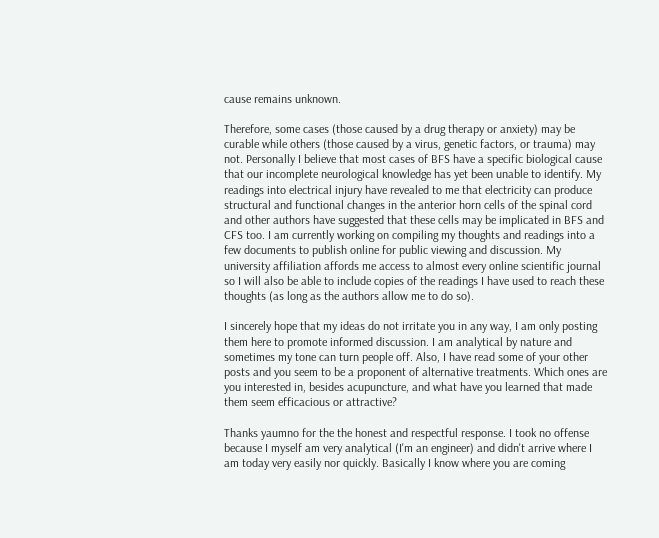cause remains unknown.

Therefore, some cases (those caused by a drug therapy or anxiety) may be curable while others (those caused by a virus, genetic factors, or trauma) may not. Personally I believe that most cases of BFS have a specific biological cause that our incomplete neurological knowledge has yet been unable to identify. My readings into electrical injury have revealed to me that electricity can produce structural and functional changes in the anterior horn cells of the spinal cord and other authors have suggested that these cells may be implicated in BFS and CFS too. I am currently working on compiling my thoughts and readings into a few documents to publish online for public viewing and discussion. My university affiliation affords me access to almost every online scientific journal so I will also be able to include copies of the readings I have used to reach these thoughts (as long as the authors allow me to do so).

I sincerely hope that my ideas do not irritate you in any way, I am only posting them here to promote informed discussion. I am analytical by nature and sometimes my tone can turn people off. Also, I have read some of your other posts and you seem to be a proponent of alternative treatments. Which ones are you interested in, besides acupuncture, and what have you learned that made them seem efficacious or attractive?

Thanks yaumno for the the honest and respectful response. I took no offense because I myself am very analytical (I'm an engineer) and didn't arrive where I am today very easily nor quickly. Basically I know where you are coming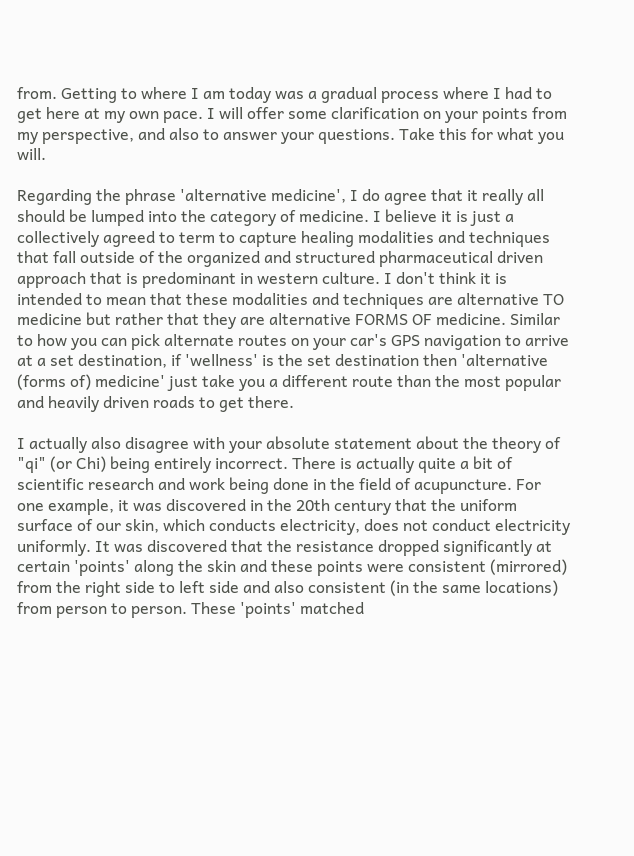from. Getting to where I am today was a gradual process where I had to get here at my own pace. I will offer some clarification on your points from my perspective, and also to answer your questions. Take this for what you will.

Regarding the phrase 'alternative medicine', I do agree that it really all should be lumped into the category of medicine. I believe it is just a collectively agreed to term to capture healing modalities and techniques that fall outside of the organized and structured pharmaceutical driven approach that is predominant in western culture. I don't think it is intended to mean that these modalities and techniques are alternative TO medicine but rather that they are alternative FORMS OF medicine. Similar to how you can pick alternate routes on your car's GPS navigation to arrive at a set destination, if 'wellness' is the set destination then 'alternative (forms of) medicine' just take you a different route than the most popular and heavily driven roads to get there.

I actually also disagree with your absolute statement about the theory of "qi" (or Chi) being entirely incorrect. There is actually quite a bit of scientific research and work being done in the field of acupuncture. For one example, it was discovered in the 20th century that the uniform surface of our skin, which conducts electricity, does not conduct electricity uniformly. It was discovered that the resistance dropped significantly at certain 'points' along the skin and these points were consistent (mirrored) from the right side to left side and also consistent (in the same locations) from person to person. These 'points' matched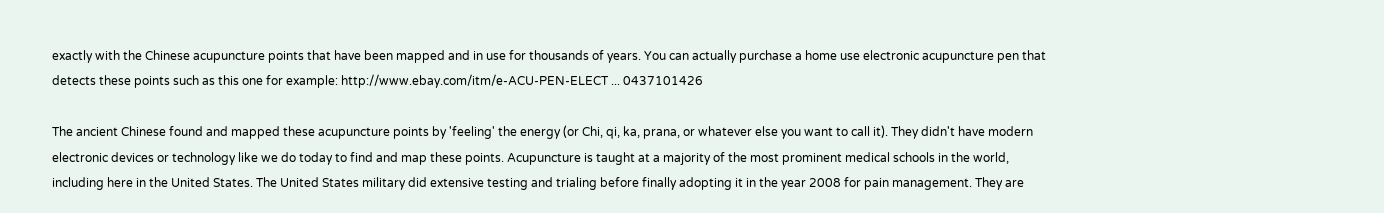exactly with the Chinese acupuncture points that have been mapped and in use for thousands of years. You can actually purchase a home use electronic acupuncture pen that detects these points such as this one for example: http://www.ebay.com/itm/e-ACU-PEN-ELECT ... 0437101426

The ancient Chinese found and mapped these acupuncture points by 'feeling' the energy (or Chi, qi, ka, prana, or whatever else you want to call it). They didn't have modern electronic devices or technology like we do today to find and map these points. Acupuncture is taught at a majority of the most prominent medical schools in the world, including here in the United States. The United States military did extensive testing and trialing before finally adopting it in the year 2008 for pain management. They are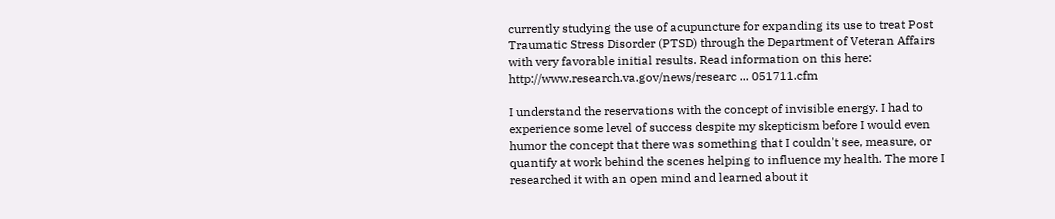currently studying the use of acupuncture for expanding its use to treat Post Traumatic Stress Disorder (PTSD) through the Department of Veteran Affairs with very favorable initial results. Read information on this here: http://www.research.va.gov/news/researc ... 051711.cfm

I understand the reservations with the concept of invisible energy. I had to experience some level of success despite my skepticism before I would even humor the concept that there was something that I couldn't see, measure, or quantify at work behind the scenes helping to influence my health. The more I researched it with an open mind and learned about it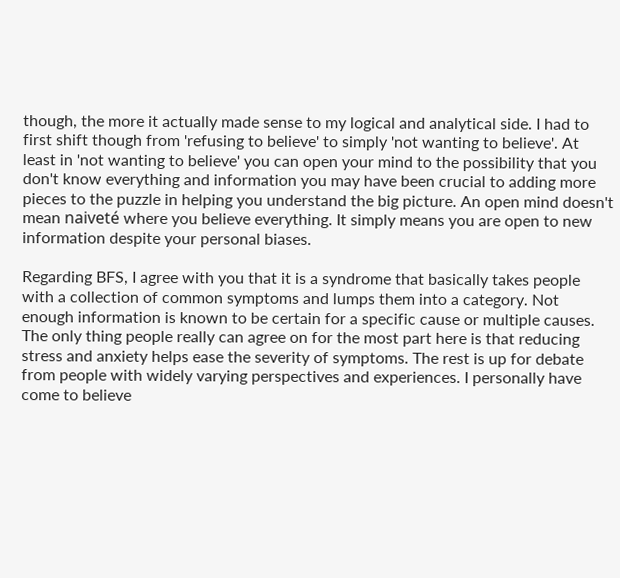though, the more it actually made sense to my logical and analytical side. I had to first shift though from 'refusing to believe' to simply 'not wanting to believe'. At least in 'not wanting to believe' you can open your mind to the possibility that you don't know everything and information you may have been crucial to adding more pieces to the puzzle in helping you understand the big picture. An open mind doesn't mean naiveté where you believe everything. It simply means you are open to new information despite your personal biases.

Regarding BFS, I agree with you that it is a syndrome that basically takes people with a collection of common symptoms and lumps them into a category. Not enough information is known to be certain for a specific cause or multiple causes. The only thing people really can agree on for the most part here is that reducing stress and anxiety helps ease the severity of symptoms. The rest is up for debate from people with widely varying perspectives and experiences. I personally have come to believe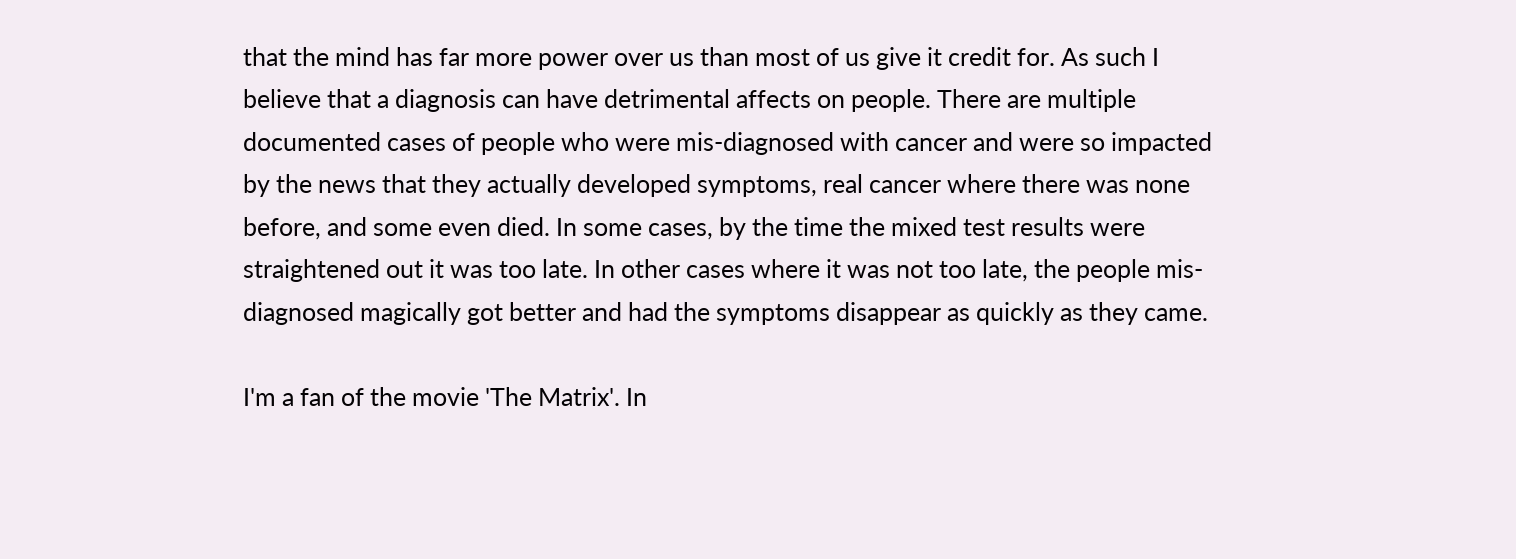that the mind has far more power over us than most of us give it credit for. As such I believe that a diagnosis can have detrimental affects on people. There are multiple documented cases of people who were mis-diagnosed with cancer and were so impacted by the news that they actually developed symptoms, real cancer where there was none before, and some even died. In some cases, by the time the mixed test results were straightened out it was too late. In other cases where it was not too late, the people mis-diagnosed magically got better and had the symptoms disappear as quickly as they came.

I'm a fan of the movie 'The Matrix'. In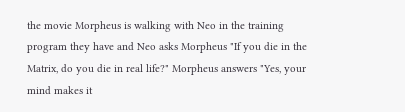the movie Morpheus is walking with Neo in the training program they have and Neo asks Morpheus "If you die in the Matrix, do you die in real life?" Morpheus answers "Yes, your mind makes it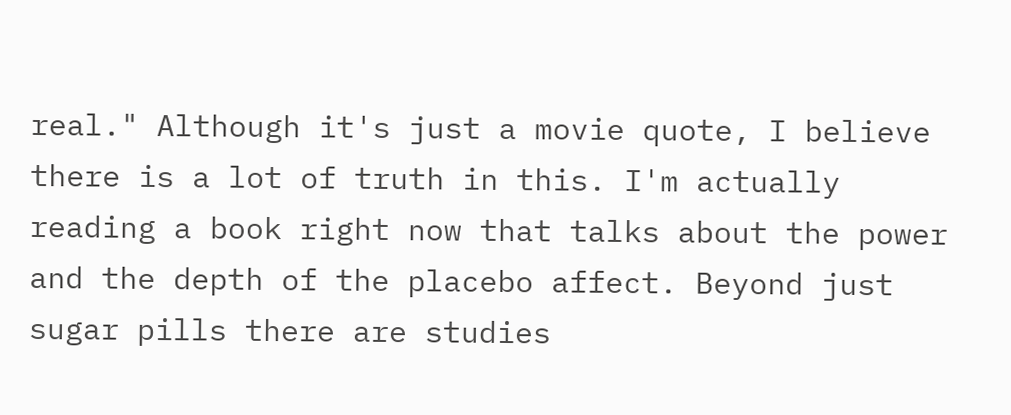real." Although it's just a movie quote, I believe there is a lot of truth in this. I'm actually reading a book right now that talks about the power and the depth of the placebo affect. Beyond just sugar pills there are studies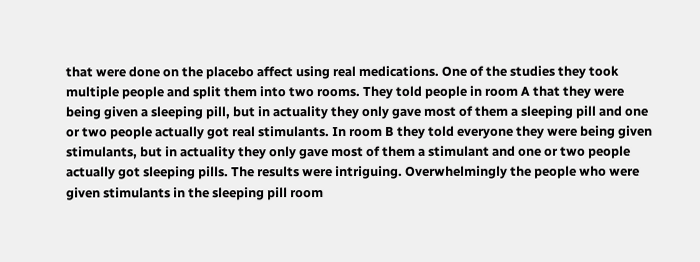that were done on the placebo affect using real medications. One of the studies they took multiple people and split them into two rooms. They told people in room A that they were being given a sleeping pill, but in actuality they only gave most of them a sleeping pill and one or two people actually got real stimulants. In room B they told everyone they were being given stimulants, but in actuality they only gave most of them a stimulant and one or two people actually got sleeping pills. The results were intriguing. Overwhelmingly the people who were given stimulants in the sleeping pill room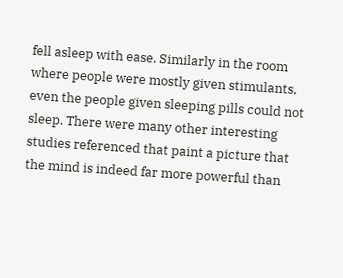fell asleep with ease. Similarly in the room where people were mostly given stimulants, even the people given sleeping pills could not sleep. There were many other interesting studies referenced that paint a picture that the mind is indeed far more powerful than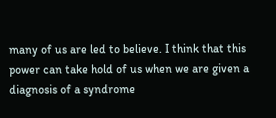many of us are led to believe. I think that this power can take hold of us when we are given a diagnosis of a syndrome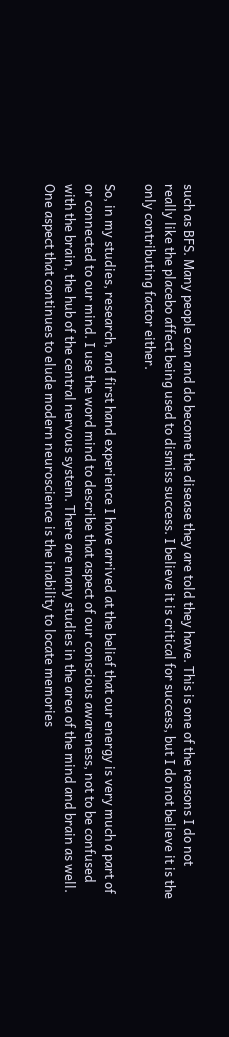such as BFS. Many people can and do become the disease they are told they have. This is one of the reasons I do not really like the placebo affect being used to dismiss success. I believe it is critical for success, but I do not believe it is the only contributing factor either.

So, in my studies, research, and first hand experience I have arrived at the belief that our energy is very much a part of or connected to our mind. I use the word mind to describe that aspect of our conscious awareness, not to be confused with the brain, the hub of the central nervous system. There are many studies in the area of the mind and brain as well. One aspect that continues to elude modern neuroscience is the inability to locate memories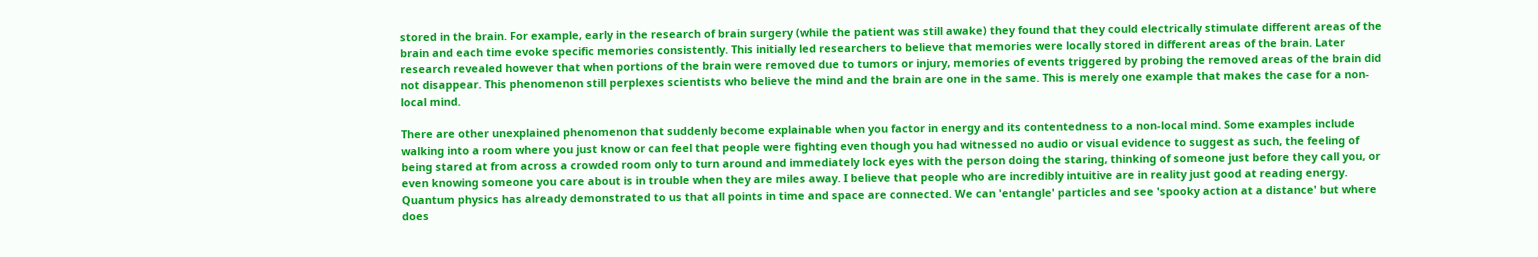stored in the brain. For example, early in the research of brain surgery (while the patient was still awake) they found that they could electrically stimulate different areas of the brain and each time evoke specific memories consistently. This initially led researchers to believe that memories were locally stored in different areas of the brain. Later research revealed however that when portions of the brain were removed due to tumors or injury, memories of events triggered by probing the removed areas of the brain did not disappear. This phenomenon still perplexes scientists who believe the mind and the brain are one in the same. This is merely one example that makes the case for a non-local mind.

There are other unexplained phenomenon that suddenly become explainable when you factor in energy and its contentedness to a non-local mind. Some examples include walking into a room where you just know or can feel that people were fighting even though you had witnessed no audio or visual evidence to suggest as such, the feeling of being stared at from across a crowded room only to turn around and immediately lock eyes with the person doing the staring, thinking of someone just before they call you, or even knowing someone you care about is in trouble when they are miles away. I believe that people who are incredibly intuitive are in reality just good at reading energy. Quantum physics has already demonstrated to us that all points in time and space are connected. We can 'entangle' particles and see 'spooky action at a distance' but where does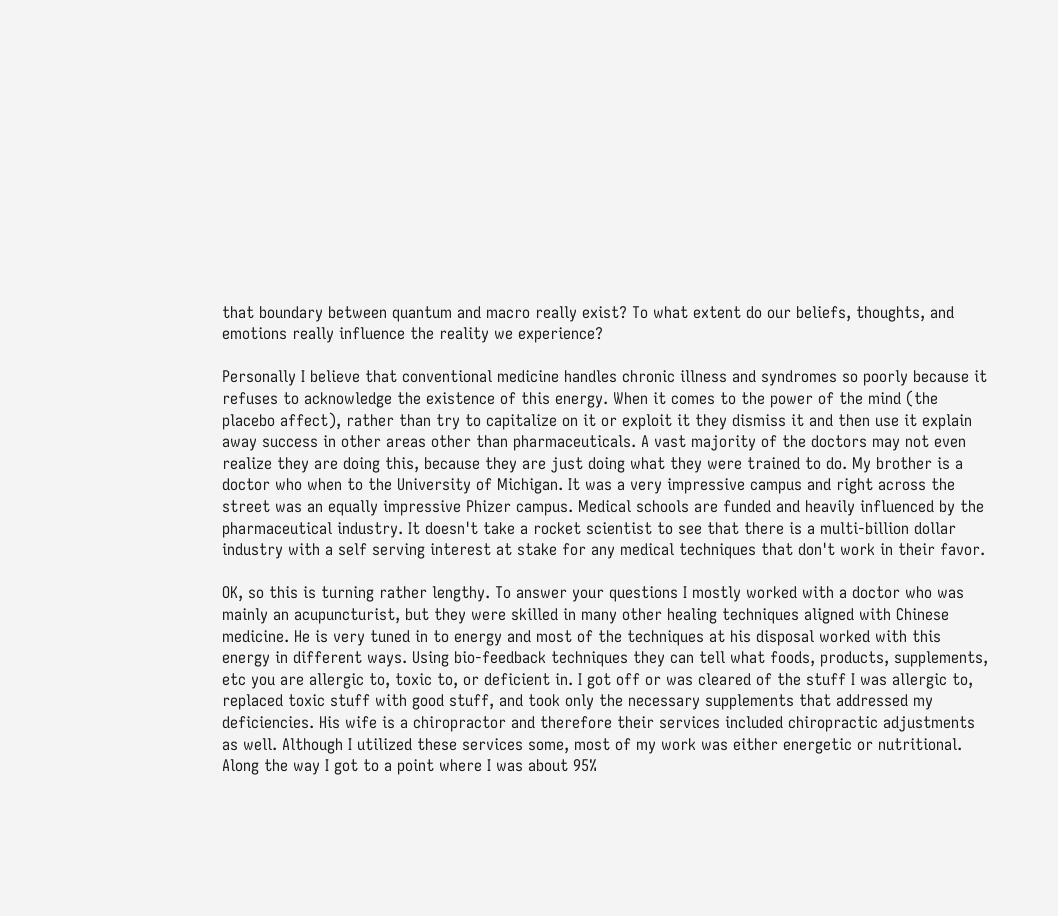that boundary between quantum and macro really exist? To what extent do our beliefs, thoughts, and emotions really influence the reality we experience?

Personally I believe that conventional medicine handles chronic illness and syndromes so poorly because it refuses to acknowledge the existence of this energy. When it comes to the power of the mind (the placebo affect), rather than try to capitalize on it or exploit it they dismiss it and then use it explain away success in other areas other than pharmaceuticals. A vast majority of the doctors may not even realize they are doing this, because they are just doing what they were trained to do. My brother is a doctor who when to the University of Michigan. It was a very impressive campus and right across the street was an equally impressive Phizer campus. Medical schools are funded and heavily influenced by the pharmaceutical industry. It doesn't take a rocket scientist to see that there is a multi-billion dollar industry with a self serving interest at stake for any medical techniques that don't work in their favor.

OK, so this is turning rather lengthy. To answer your questions I mostly worked with a doctor who was mainly an acupuncturist, but they were skilled in many other healing techniques aligned with Chinese medicine. He is very tuned in to energy and most of the techniques at his disposal worked with this energy in different ways. Using bio-feedback techniques they can tell what foods, products, supplements, etc you are allergic to, toxic to, or deficient in. I got off or was cleared of the stuff I was allergic to, replaced toxic stuff with good stuff, and took only the necessary supplements that addressed my deficiencies. His wife is a chiropractor and therefore their services included chiropractic adjustments as well. Although I utilized these services some, most of my work was either energetic or nutritional. Along the way I got to a point where I was about 95%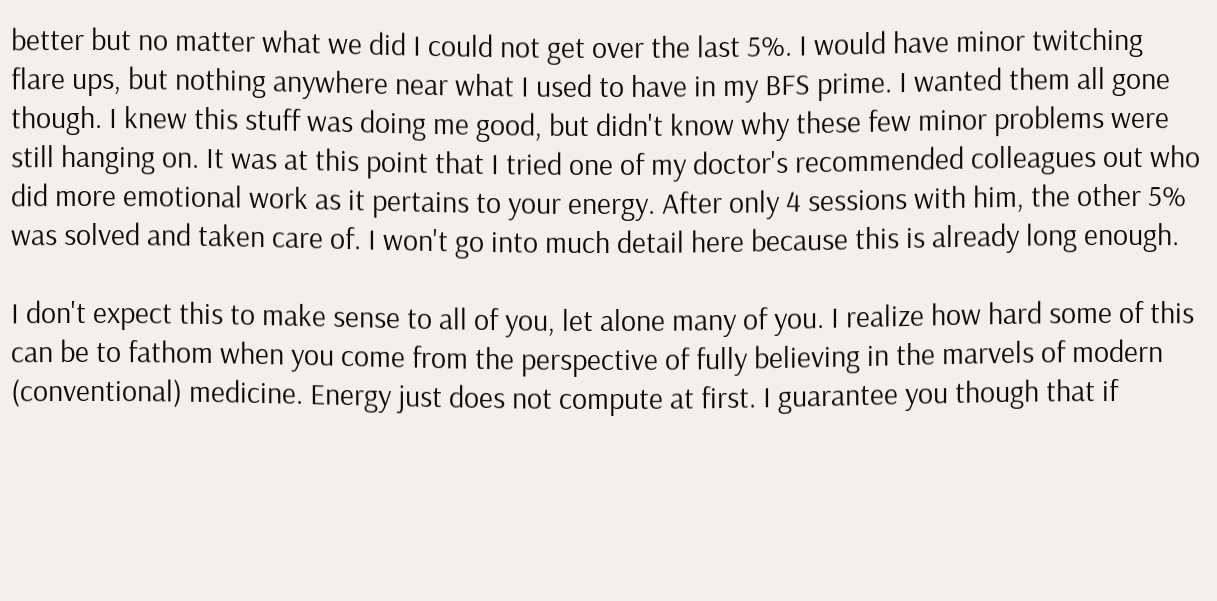better but no matter what we did I could not get over the last 5%. I would have minor twitching flare ups, but nothing anywhere near what I used to have in my BFS prime. I wanted them all gone though. I knew this stuff was doing me good, but didn't know why these few minor problems were still hanging on. It was at this point that I tried one of my doctor's recommended colleagues out who did more emotional work as it pertains to your energy. After only 4 sessions with him, the other 5% was solved and taken care of. I won't go into much detail here because this is already long enough.

I don't expect this to make sense to all of you, let alone many of you. I realize how hard some of this can be to fathom when you come from the perspective of fully believing in the marvels of modern (conventional) medicine. Energy just does not compute at first. I guarantee you though that if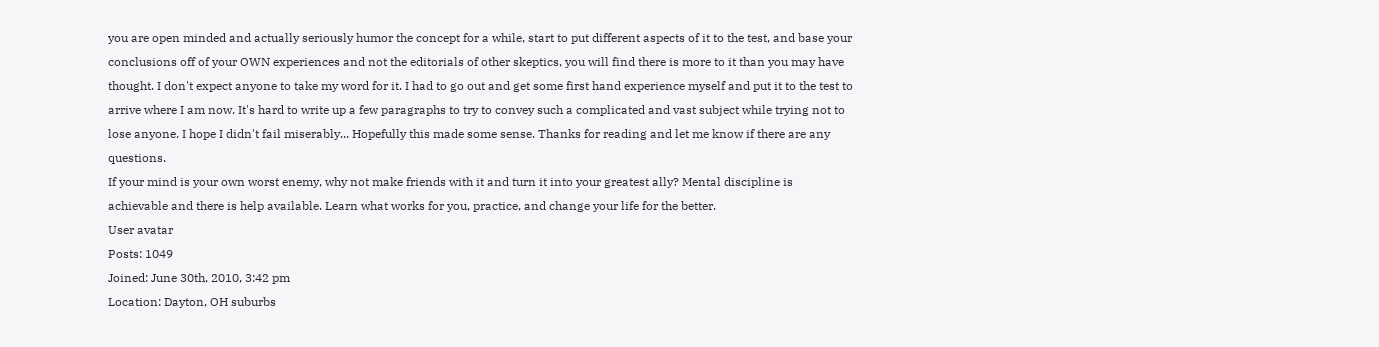you are open minded and actually seriously humor the concept for a while, start to put different aspects of it to the test, and base your conclusions off of your OWN experiences and not the editorials of other skeptics, you will find there is more to it than you may have thought. I don't expect anyone to take my word for it. I had to go out and get some first hand experience myself and put it to the test to arrive where I am now. It's hard to write up a few paragraphs to try to convey such a complicated and vast subject while trying not to lose anyone. I hope I didn't fail miserably... Hopefully this made some sense. Thanks for reading and let me know if there are any questions.
If your mind is your own worst enemy, why not make friends with it and turn it into your greatest ally? Mental discipline is achievable and there is help available. Learn what works for you, practice, and change your life for the better.
User avatar
Posts: 1049
Joined: June 30th, 2010, 3:42 pm
Location: Dayton, OH suburbs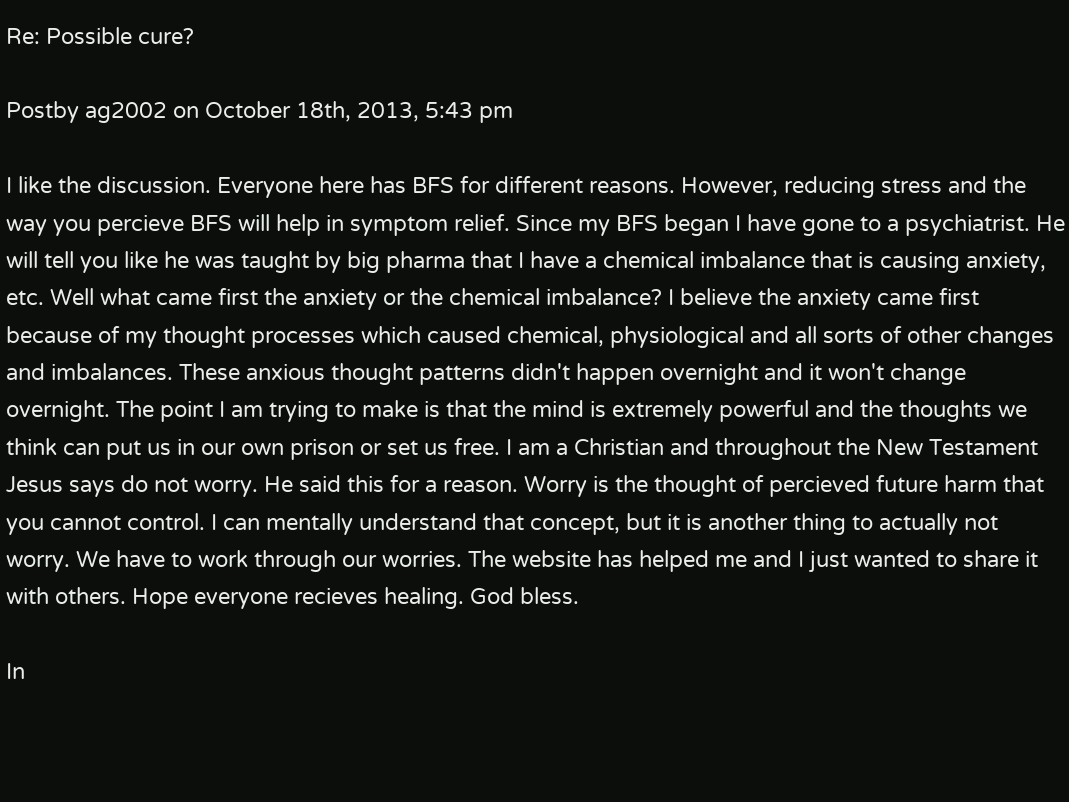Re: Possible cure?

Postby ag2002 on October 18th, 2013, 5:43 pm

I like the discussion. Everyone here has BFS for different reasons. However, reducing stress and the way you percieve BFS will help in symptom relief. Since my BFS began I have gone to a psychiatrist. He will tell you like he was taught by big pharma that I have a chemical imbalance that is causing anxiety, etc. Well what came first the anxiety or the chemical imbalance? I believe the anxiety came first because of my thought processes which caused chemical, physiological and all sorts of other changes and imbalances. These anxious thought patterns didn't happen overnight and it won't change overnight. The point I am trying to make is that the mind is extremely powerful and the thoughts we think can put us in our own prison or set us free. I am a Christian and throughout the New Testament Jesus says do not worry. He said this for a reason. Worry is the thought of percieved future harm that you cannot control. I can mentally understand that concept, but it is another thing to actually not worry. We have to work through our worries. The website has helped me and I just wanted to share it with others. Hope everyone recieves healing. God bless.

In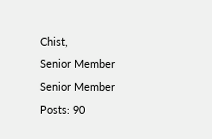Chist,
Senior Member
Senior Member
Posts: 90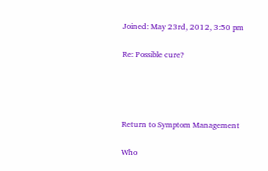Joined: May 23rd, 2012, 3:50 pm

Re: Possible cure?




Return to Symptom Management

Who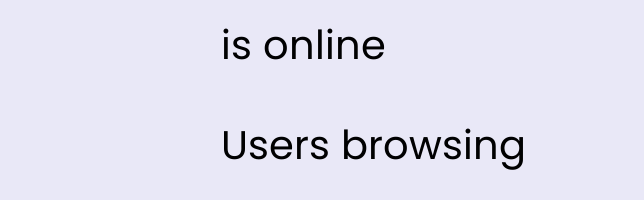is online

Users browsing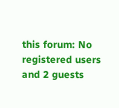this forum: No registered users and 2 guests